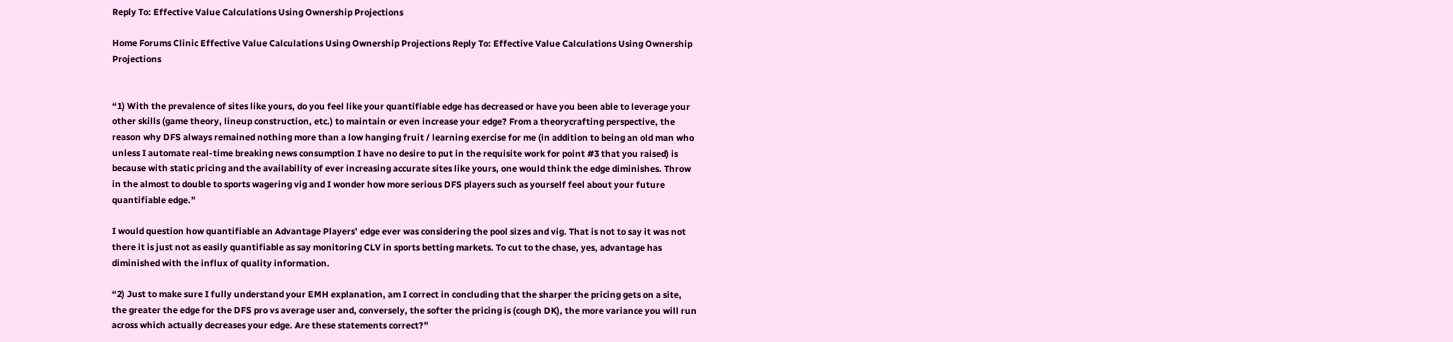Reply To: Effective Value Calculations Using Ownership Projections

Home Forums Clinic Effective Value Calculations Using Ownership Projections Reply To: Effective Value Calculations Using Ownership Projections


“1) With the prevalence of sites like yours, do you feel like your quantifiable edge has decreased or have you been able to leverage your other skills (game theory, lineup construction, etc.) to maintain or even increase your edge? From a theorycrafting perspective, the reason why DFS always remained nothing more than a low hanging fruit / learning exercise for me (in addition to being an old man who unless I automate real-time breaking news consumption I have no desire to put in the requisite work for point #3 that you raised) is because with static pricing and the availability of ever increasing accurate sites like yours, one would think the edge diminishes. Throw in the almost to double to sports wagering vig and I wonder how more serious DFS players such as yourself feel about your future quantifiable edge.”

I would question how quantifiable an Advantage Players’ edge ever was considering the pool sizes and vig. That is not to say it was not there it is just not as easily quantifiable as say monitoring CLV in sports betting markets. To cut to the chase, yes, advantage has diminished with the influx of quality information.

“2) Just to make sure I fully understand your EMH explanation, am I correct in concluding that the sharper the pricing gets on a site, the greater the edge for the DFS pro vs average user and, conversely, the softer the pricing is (cough DK), the more variance you will run across which actually decreases your edge. Are these statements correct?”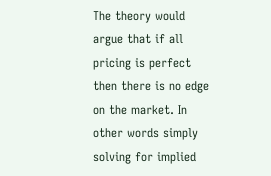The theory would argue that if all pricing is perfect then there is no edge on the market. In other words simply solving for implied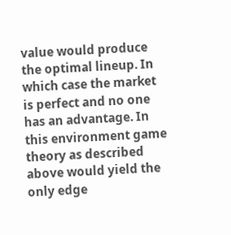value would produce the optimal lineup. In which case the market is perfect and no one has an advantage. In this environment game theory as described above would yield the only edge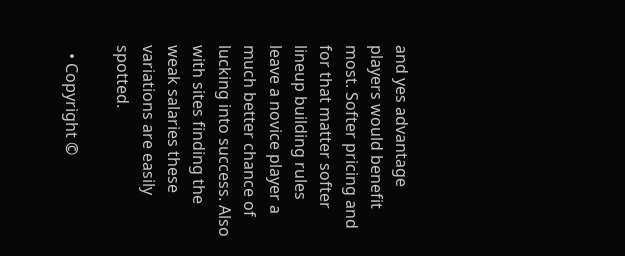and yes advantage players would benefit most. Softer pricing and for that matter softer lineup building rules leave a novice player a much better chance of lucking into success. Also with sites finding the weak salaries these variations are easily spotted.

  • Copyright ©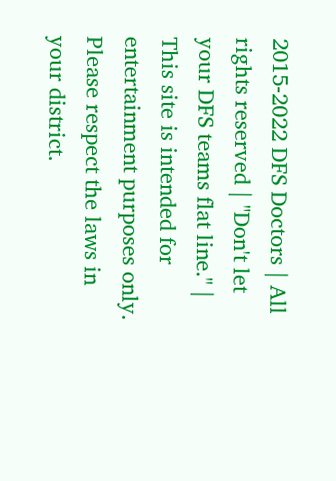2015-2022 DFS Doctors | All rights reserved | "Don't let your DFS teams flat line." | This site is intended for entertainment purposes only. Please respect the laws in your district.